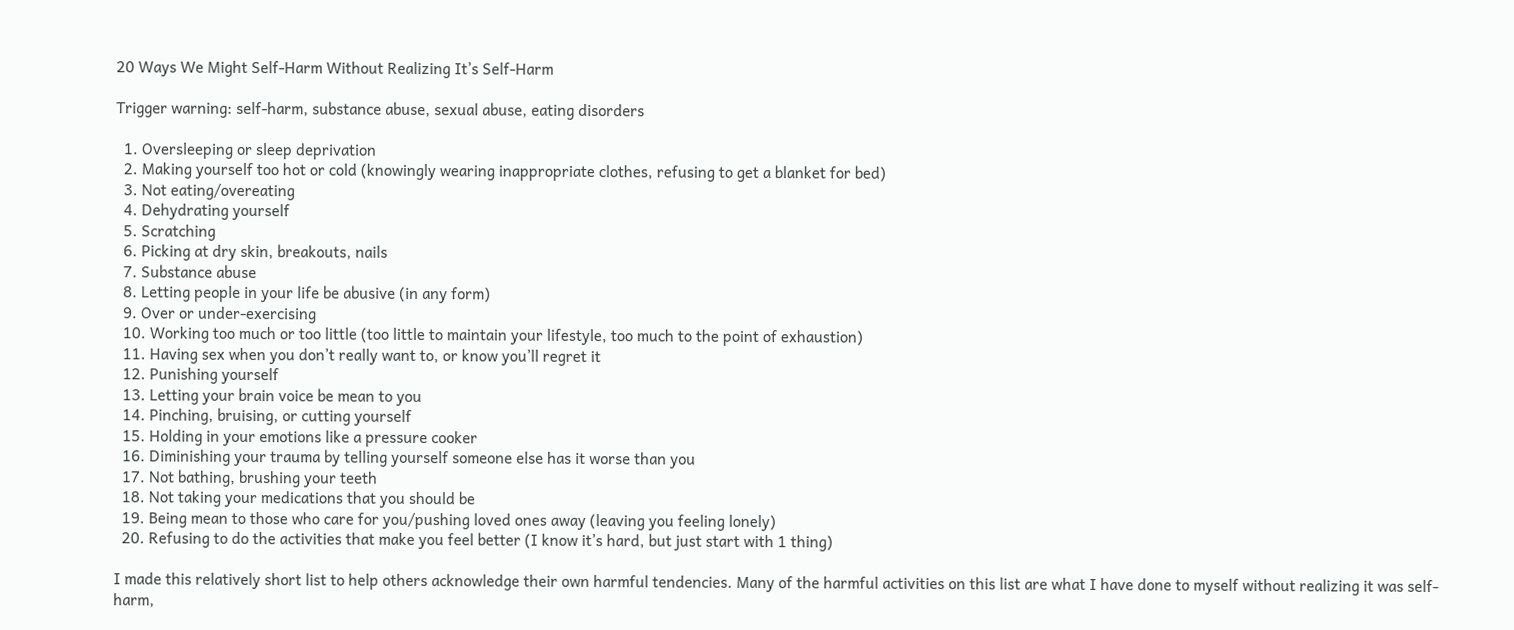20 Ways We Might Self-Harm Without Realizing It’s Self-Harm

Trigger warning: self-harm, substance abuse, sexual abuse, eating disorders

  1. Oversleeping or sleep deprivation
  2. Making yourself too hot or cold (knowingly wearing inappropriate clothes, refusing to get a blanket for bed)
  3. Not eating/overeating
  4. Dehydrating yourself
  5. Scratching
  6. Picking at dry skin, breakouts, nails
  7. Substance abuse
  8. Letting people in your life be abusive (in any form)
  9. Over or under-exercising
  10. Working too much or too little (too little to maintain your lifestyle, too much to the point of exhaustion)
  11. Having sex when you don’t really want to, or know you’ll regret it
  12. Punishing yourself
  13. Letting your brain voice be mean to you
  14. Pinching, bruising, or cutting yourself
  15. Holding in your emotions like a pressure cooker
  16. Diminishing your trauma by telling yourself someone else has it worse than you
  17. Not bathing, brushing your teeth
  18. Not taking your medications that you should be
  19. Being mean to those who care for you/pushing loved ones away (leaving you feeling lonely)
  20. Refusing to do the activities that make you feel better (I know it’s hard, but just start with 1 thing)

I made this relatively short list to help others acknowledge their own harmful tendencies. Many of the harmful activities on this list are what I have done to myself without realizing it was self-harm,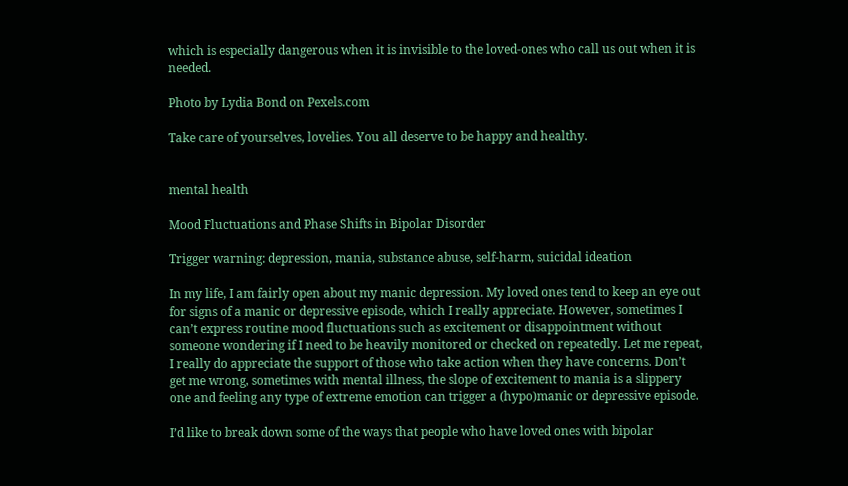which is especially dangerous when it is invisible to the loved-ones who call us out when it is needed.

Photo by Lydia Bond on Pexels.com

Take care of yourselves, lovelies. You all deserve to be happy and healthy.


mental health

Mood Fluctuations and Phase Shifts in Bipolar Disorder

Trigger warning: depression, mania, substance abuse, self-harm, suicidal ideation

In my life, I am fairly open about my manic depression. My loved ones tend to keep an eye out for signs of a manic or depressive episode, which I really appreciate. However, sometimes I can’t express routine mood fluctuations such as excitement or disappointment without someone wondering if I need to be heavily monitored or checked on repeatedly. Let me repeat, I really do appreciate the support of those who take action when they have concerns. Don’t get me wrong, sometimes with mental illness, the slope of excitement to mania is a slippery one and feeling any type of extreme emotion can trigger a (hypo)manic or depressive episode.

I’d like to break down some of the ways that people who have loved ones with bipolar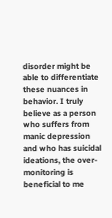disorder might be able to differentiate these nuances in behavior. I truly believe as a person who suffers from manic depression and who has suicidal ideations, the over-monitoring is beneficial to me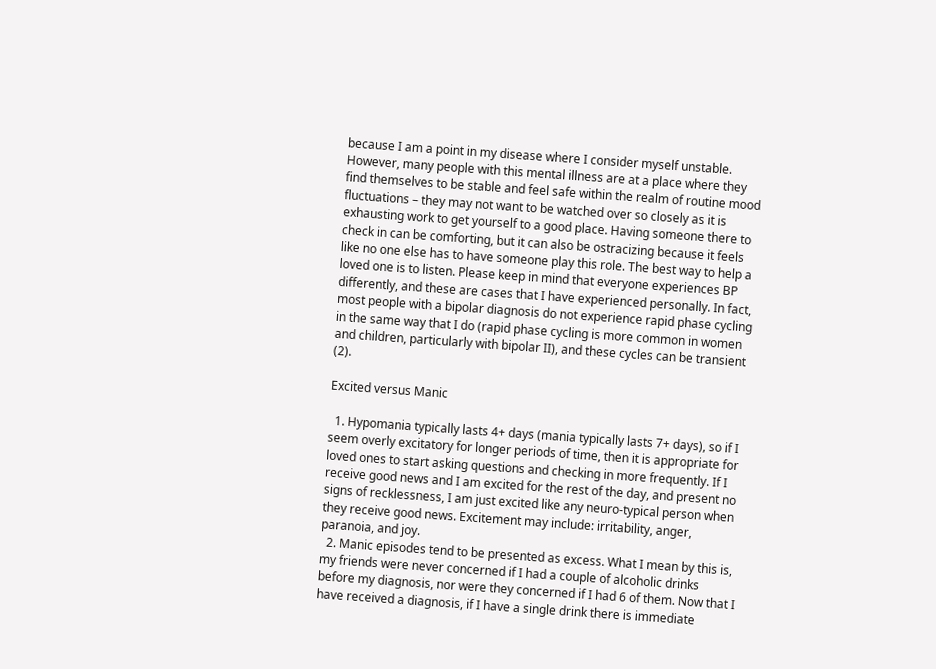because I am a point in my disease where I consider myself unstable. However, many people with this mental illness are at a place where they find themselves to be stable and feel safe within the realm of routine mood fluctuations – they may not want to be watched over so closely as it is exhausting work to get yourself to a good place. Having someone there to check in can be comforting, but it can also be ostracizing because it feels like no one else has to have someone play this role. The best way to help a loved one is to listen. Please keep in mind that everyone experiences BP differently, and these are cases that I have experienced personally. In fact, most people with a bipolar diagnosis do not experience rapid phase cycling in the same way that I do (rapid phase cycling is more common in women and children, particularly with bipolar II), and these cycles can be transient (2).

Excited versus Manic

  1. Hypomania typically lasts 4+ days (mania typically lasts 7+ days), so if I seem overly excitatory for longer periods of time, then it is appropriate for loved ones to start asking questions and checking in more frequently. If I receive good news and I am excited for the rest of the day, and present no signs of recklessness, I am just excited like any neuro-typical person when they receive good news. Excitement may include: irritability, anger, paranoia, and joy.
  2. Manic episodes tend to be presented as excess. What I mean by this is, my friends were never concerned if I had a couple of alcoholic drinks before my diagnosis, nor were they concerned if I had 6 of them. Now that I have received a diagnosis, if I have a single drink there is immediate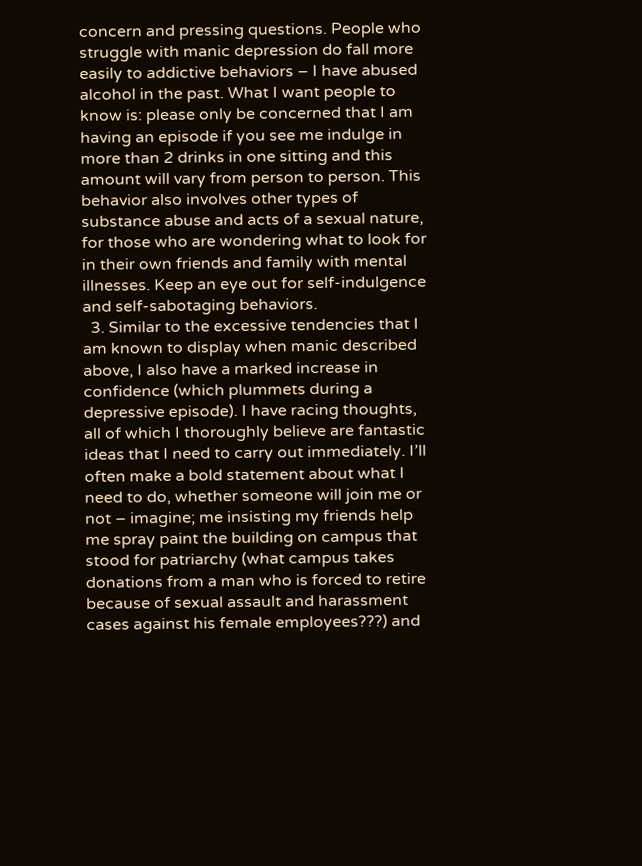concern and pressing questions. People who struggle with manic depression do fall more easily to addictive behaviors – I have abused alcohol in the past. What I want people to know is: please only be concerned that I am having an episode if you see me indulge in more than 2 drinks in one sitting and this amount will vary from person to person. This behavior also involves other types of substance abuse and acts of a sexual nature, for those who are wondering what to look for in their own friends and family with mental illnesses. Keep an eye out for self-indulgence and self-sabotaging behaviors.
  3. Similar to the excessive tendencies that I am known to display when manic described above, I also have a marked increase in confidence (which plummets during a depressive episode). I have racing thoughts, all of which I thoroughly believe are fantastic ideas that I need to carry out immediately. I’ll often make a bold statement about what I need to do, whether someone will join me or not – imagine; me insisting my friends help me spray paint the building on campus that stood for patriarchy (what campus takes donations from a man who is forced to retire because of sexual assault and harassment cases against his female employees???) and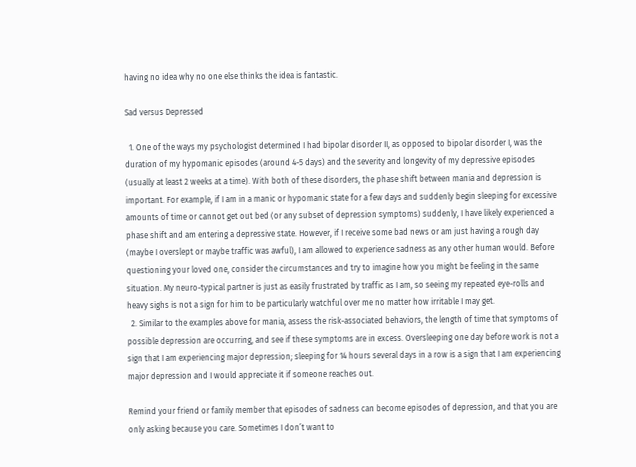having no idea why no one else thinks the idea is fantastic.

Sad versus Depressed

  1. One of the ways my psychologist determined I had bipolar disorder II, as opposed to bipolar disorder I, was the duration of my hypomanic episodes (around 4-5 days) and the severity and longevity of my depressive episodes (usually at least 2 weeks at a time). With both of these disorders, the phase shift between mania and depression is important. For example, if I am in a manic or hypomanic state for a few days and suddenly begin sleeping for excessive amounts of time or cannot get out bed (or any subset of depression symptoms) suddenly, I have likely experienced a phase shift and am entering a depressive state. However, if I receive some bad news or am just having a rough day (maybe I overslept or maybe traffic was awful), I am allowed to experience sadness as any other human would. Before questioning your loved one, consider the circumstances and try to imagine how you might be feeling in the same situation. My neuro-typical partner is just as easily frustrated by traffic as I am, so seeing my repeated eye-rolls and heavy sighs is not a sign for him to be particularly watchful over me no matter how irritable I may get.
  2. Similar to the examples above for mania, assess the risk-associated behaviors, the length of time that symptoms of possible depression are occurring, and see if these symptoms are in excess. Oversleeping one day before work is not a sign that I am experiencing major depression; sleeping for 14 hours several days in a row is a sign that I am experiencing major depression and I would appreciate it if someone reaches out.

Remind your friend or family member that episodes of sadness can become episodes of depression, and that you are only asking because you care. Sometimes I don’t want to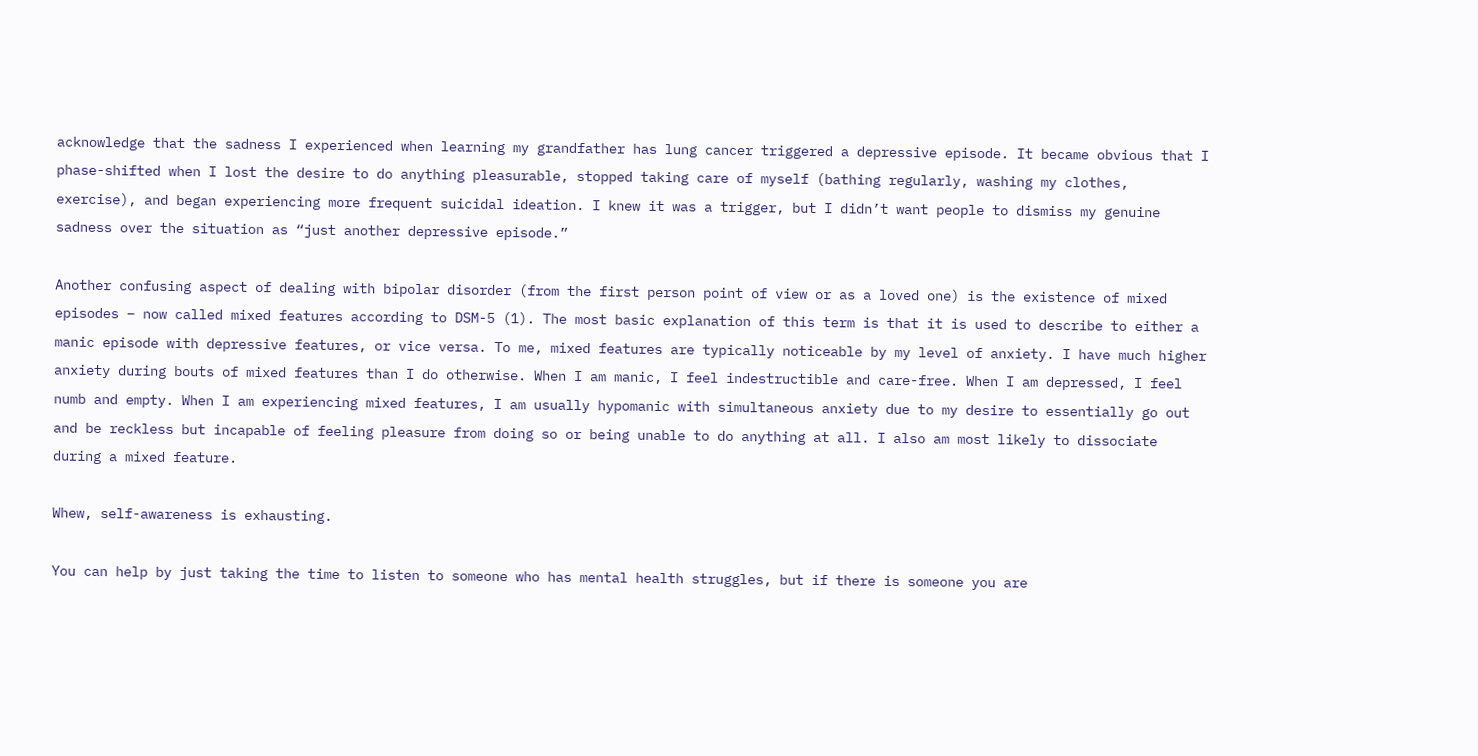acknowledge that the sadness I experienced when learning my grandfather has lung cancer triggered a depressive episode. It became obvious that I phase-shifted when I lost the desire to do anything pleasurable, stopped taking care of myself (bathing regularly, washing my clothes, exercise), and began experiencing more frequent suicidal ideation. I knew it was a trigger, but I didn’t want people to dismiss my genuine sadness over the situation as “just another depressive episode.”

Another confusing aspect of dealing with bipolar disorder (from the first person point of view or as a loved one) is the existence of mixed episodes – now called mixed features according to DSM-5 (1). The most basic explanation of this term is that it is used to describe to either a manic episode with depressive features, or vice versa. To me, mixed features are typically noticeable by my level of anxiety. I have much higher anxiety during bouts of mixed features than I do otherwise. When I am manic, I feel indestructible and care-free. When I am depressed, I feel numb and empty. When I am experiencing mixed features, I am usually hypomanic with simultaneous anxiety due to my desire to essentially go out and be reckless but incapable of feeling pleasure from doing so or being unable to do anything at all. I also am most likely to dissociate during a mixed feature.

Whew, self-awareness is exhausting.

You can help by just taking the time to listen to someone who has mental health struggles, but if there is someone you are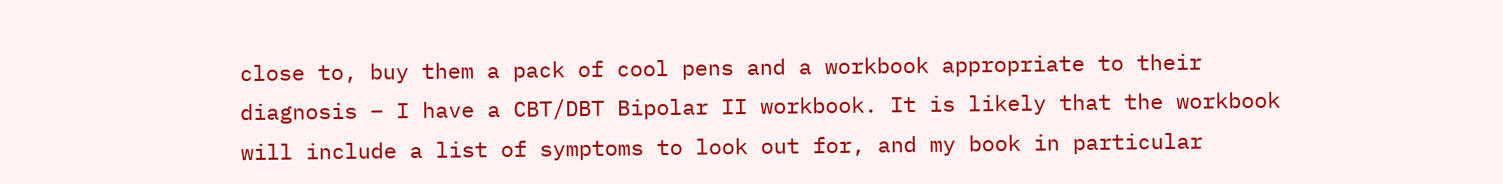close to, buy them a pack of cool pens and a workbook appropriate to their diagnosis – I have a CBT/DBT Bipolar II workbook. It is likely that the workbook will include a list of symptoms to look out for, and my book in particular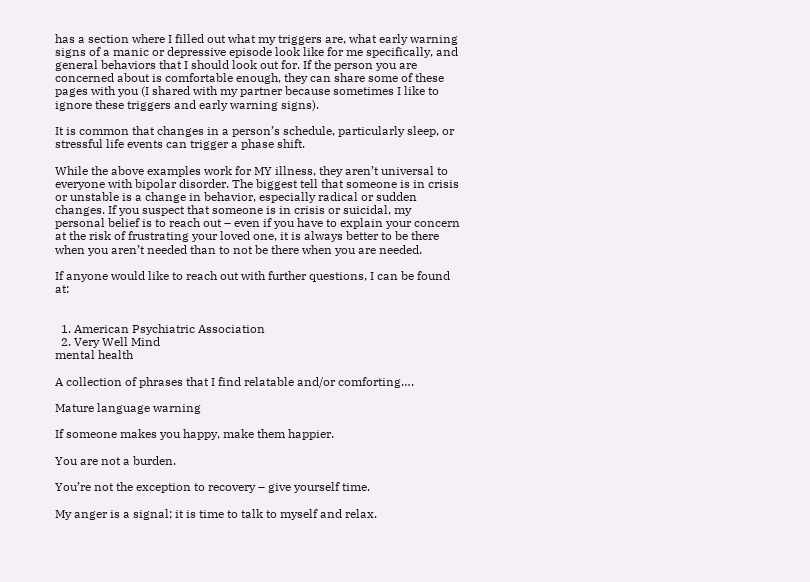has a section where I filled out what my triggers are, what early warning signs of a manic or depressive episode look like for me specifically, and general behaviors that I should look out for. If the person you are concerned about is comfortable enough, they can share some of these pages with you (I shared with my partner because sometimes I like to ignore these triggers and early warning signs).

It is common that changes in a person’s schedule, particularly sleep, or stressful life events can trigger a phase shift.

While the above examples work for MY illness, they aren’t universal to everyone with bipolar disorder. The biggest tell that someone is in crisis or unstable is a change in behavior, especially radical or sudden changes. If you suspect that someone is in crisis or suicidal, my personal belief is to reach out – even if you have to explain your concern at the risk of frustrating your loved one, it is always better to be there when you aren’t needed than to not be there when you are needed.

If anyone would like to reach out with further questions, I can be found at:


  1. American Psychiatric Association
  2. Very Well Mind
mental health

A collection of phrases that I find relatable and/or comforting….

Mature language warning

If someone makes you happy, make them happier.

You are not a burden.

You’re not the exception to recovery – give yourself time.

My anger is a signal; it is time to talk to myself and relax.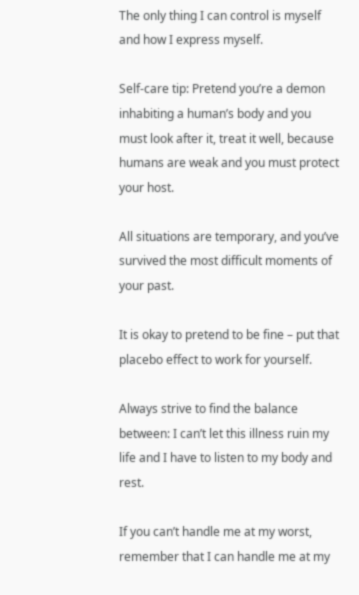The only thing I can control is myself and how I express myself.

Self-care tip: Pretend you’re a demon inhabiting a human’s body and you must look after it, treat it well, because humans are weak and you must protect your host.

All situations are temporary, and you’ve survived the most difficult moments of your past.

It is okay to pretend to be fine – put that placebo effect to work for yourself.

Always strive to find the balance between: I can’t let this illness ruin my life and I have to listen to my body and rest.

If you can’t handle me at my worst, remember that I can handle me at my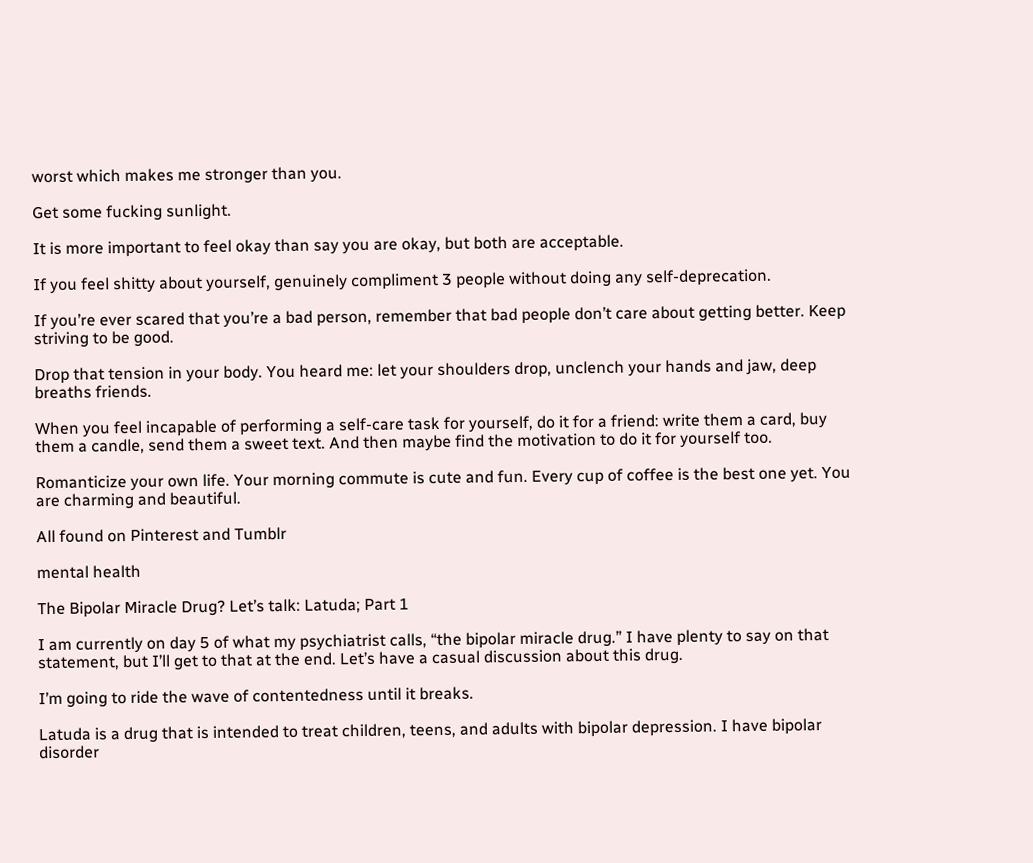worst which makes me stronger than you.

Get some fucking sunlight.

It is more important to feel okay than say you are okay, but both are acceptable.

If you feel shitty about yourself, genuinely compliment 3 people without doing any self-deprecation.

If you’re ever scared that you’re a bad person, remember that bad people don’t care about getting better. Keep striving to be good.

Drop that tension in your body. You heard me: let your shoulders drop, unclench your hands and jaw, deep breaths friends.

When you feel incapable of performing a self-care task for yourself, do it for a friend: write them a card, buy them a candle, send them a sweet text. And then maybe find the motivation to do it for yourself too.

Romanticize your own life. Your morning commute is cute and fun. Every cup of coffee is the best one yet. You are charming and beautiful.

All found on Pinterest and Tumblr

mental health

The Bipolar Miracle Drug? Let’s talk: Latuda; Part 1

I am currently on day 5 of what my psychiatrist calls, “the bipolar miracle drug.” I have plenty to say on that statement, but I’ll get to that at the end. Let’s have a casual discussion about this drug.

I’m going to ride the wave of contentedness until it breaks.

Latuda is a drug that is intended to treat children, teens, and adults with bipolar depression. I have bipolar disorder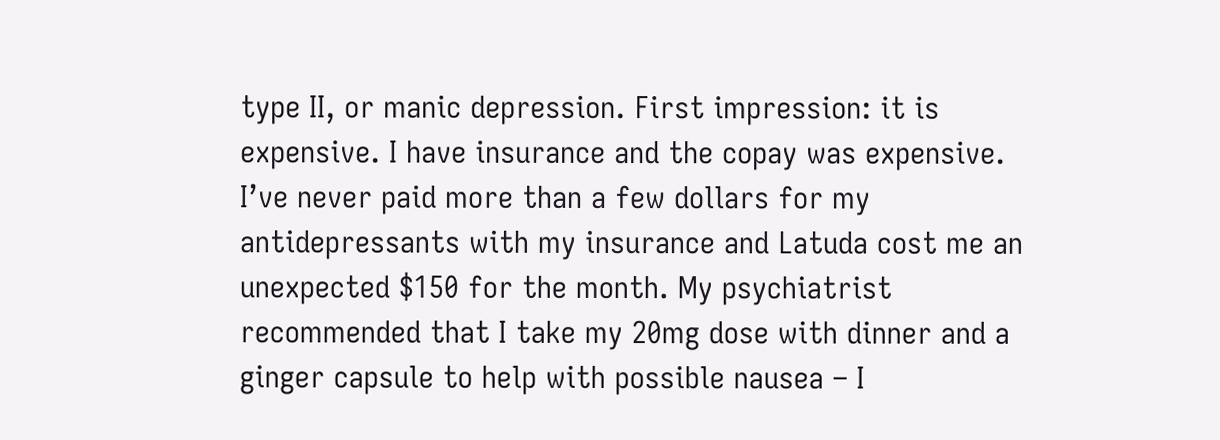type II, or manic depression. First impression: it is expensive. I have insurance and the copay was expensive. I’ve never paid more than a few dollars for my antidepressants with my insurance and Latuda cost me an unexpected $150 for the month. My psychiatrist recommended that I take my 20mg dose with dinner and a ginger capsule to help with possible nausea – I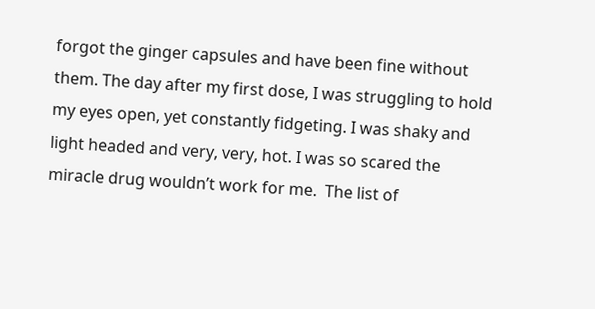forgot the ginger capsules and have been fine without them. The day after my first dose, I was struggling to hold my eyes open, yet constantly fidgeting. I was shaky and light headed and very, very, hot. I was so scared the miracle drug wouldn’t work for me.  The list of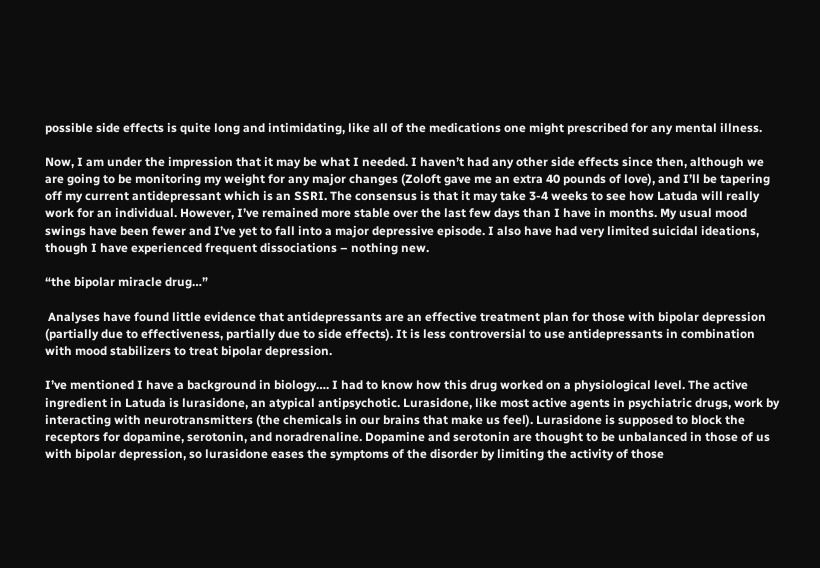possible side effects is quite long and intimidating, like all of the medications one might prescribed for any mental illness.

Now, I am under the impression that it may be what I needed. I haven’t had any other side effects since then, although we are going to be monitoring my weight for any major changes (Zoloft gave me an extra 40 pounds of love), and I’ll be tapering off my current antidepressant which is an SSRI. The consensus is that it may take 3-4 weeks to see how Latuda will really work for an individual. However, I’ve remained more stable over the last few days than I have in months. My usual mood swings have been fewer and I’ve yet to fall into a major depressive episode. I also have had very limited suicidal ideations, though I have experienced frequent dissociations – nothing new.

“the bipolar miracle drug…”

 Analyses have found little evidence that antidepressants are an effective treatment plan for those with bipolar depression (partially due to effectiveness, partially due to side effects). It is less controversial to use antidepressants in combination with mood stabilizers to treat bipolar depression.

I’ve mentioned I have a background in biology…. I had to know how this drug worked on a physiological level. The active ingredient in Latuda is lurasidone, an atypical antipsychotic. Lurasidone, like most active agents in psychiatric drugs, work by interacting with neurotransmitters (the chemicals in our brains that make us feel). Lurasidone is supposed to block the receptors for dopamine, serotonin, and noradrenaline. Dopamine and serotonin are thought to be unbalanced in those of us with bipolar depression, so lurasidone eases the symptoms of the disorder by limiting the activity of those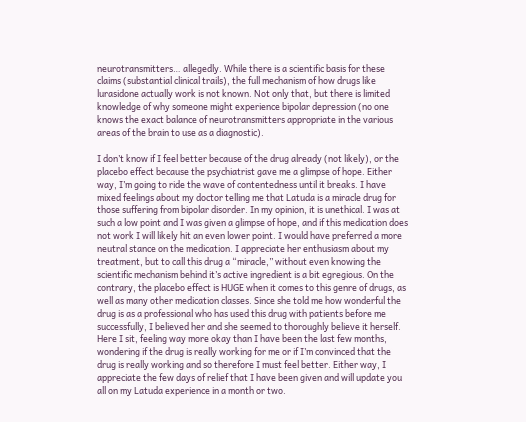neurotransmitters… allegedly. While there is a scientific basis for these claims (substantial clinical trails), the full mechanism of how drugs like lurasidone actually work is not known. Not only that, but there is limited knowledge of why someone might experience bipolar depression (no one knows the exact balance of neurotransmitters appropriate in the various areas of the brain to use as a diagnostic).

I don’t know if I feel better because of the drug already (not likely), or the placebo effect because the psychiatrist gave me a glimpse of hope. Either way, I’m going to ride the wave of contentedness until it breaks. I have mixed feelings about my doctor telling me that Latuda is a miracle drug for those suffering from bipolar disorder. In my opinion, it is unethical. I was at such a low point and I was given a glimpse of hope, and if this medication does not work I will likely hit an even lower point. I would have preferred a more neutral stance on the medication. I appreciate her enthusiasm about my treatment, but to call this drug a “miracle,” without even knowing the scientific mechanism behind it’s active ingredient is a bit egregious. On the contrary, the placebo effect is HUGE when it comes to this genre of drugs, as well as many other medication classes. Since she told me how wonderful the drug is as a professional who has used this drug with patients before me successfully, I believed her and she seemed to thoroughly believe it herself. Here I sit, feeling way more okay than I have been the last few months, wondering if the drug is really working for me or if I’m convinced that the drug is really working and so therefore I must feel better. Either way, I appreciate the few days of relief that I have been given and will update you all on my Latuda experience in a month or two.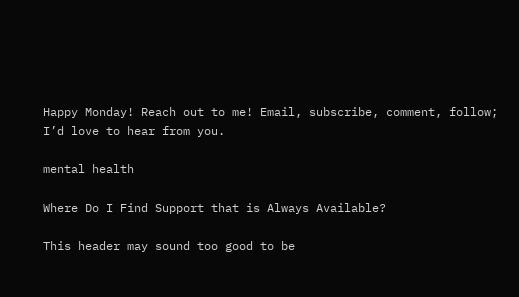Happy Monday! Reach out to me! Email, subscribe, comment, follow; I’d love to hear from you.

mental health

Where Do I Find Support that is Always Available?

This header may sound too good to be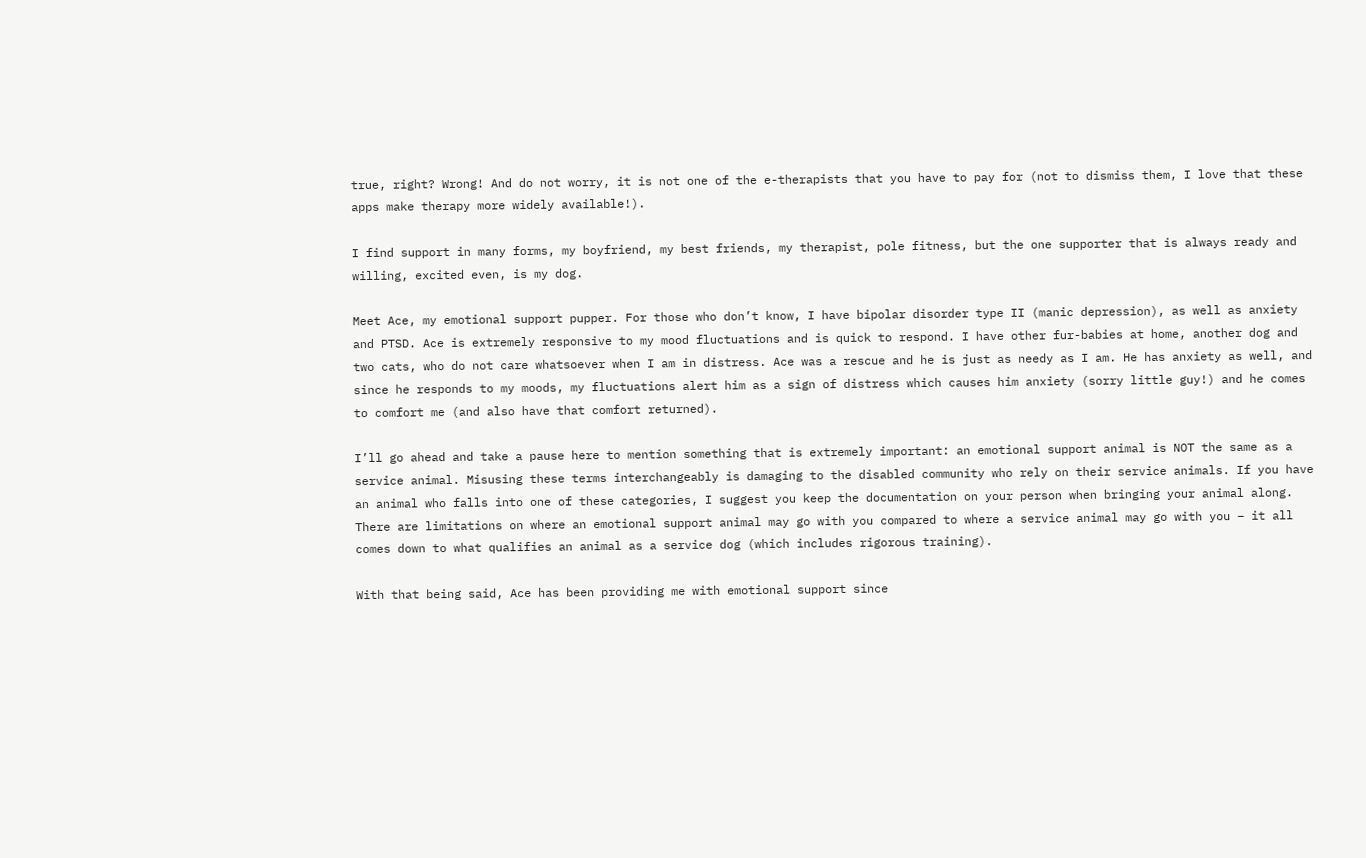true, right? Wrong! And do not worry, it is not one of the e-therapists that you have to pay for (not to dismiss them, I love that these apps make therapy more widely available!).

I find support in many forms, my boyfriend, my best friends, my therapist, pole fitness, but the one supporter that is always ready and willing, excited even, is my dog.

Meet Ace, my emotional support pupper. For those who don’t know, I have bipolar disorder type II (manic depression), as well as anxiety and PTSD. Ace is extremely responsive to my mood fluctuations and is quick to respond. I have other fur-babies at home, another dog and two cats, who do not care whatsoever when I am in distress. Ace was a rescue and he is just as needy as I am. He has anxiety as well, and since he responds to my moods, my fluctuations alert him as a sign of distress which causes him anxiety (sorry little guy!) and he comes to comfort me (and also have that comfort returned).

I’ll go ahead and take a pause here to mention something that is extremely important: an emotional support animal is NOT the same as a service animal. Misusing these terms interchangeably is damaging to the disabled community who rely on their service animals. If you have an animal who falls into one of these categories, I suggest you keep the documentation on your person when bringing your animal along. There are limitations on where an emotional support animal may go with you compared to where a service animal may go with you – it all comes down to what qualifies an animal as a service dog (which includes rigorous training).

With that being said, Ace has been providing me with emotional support since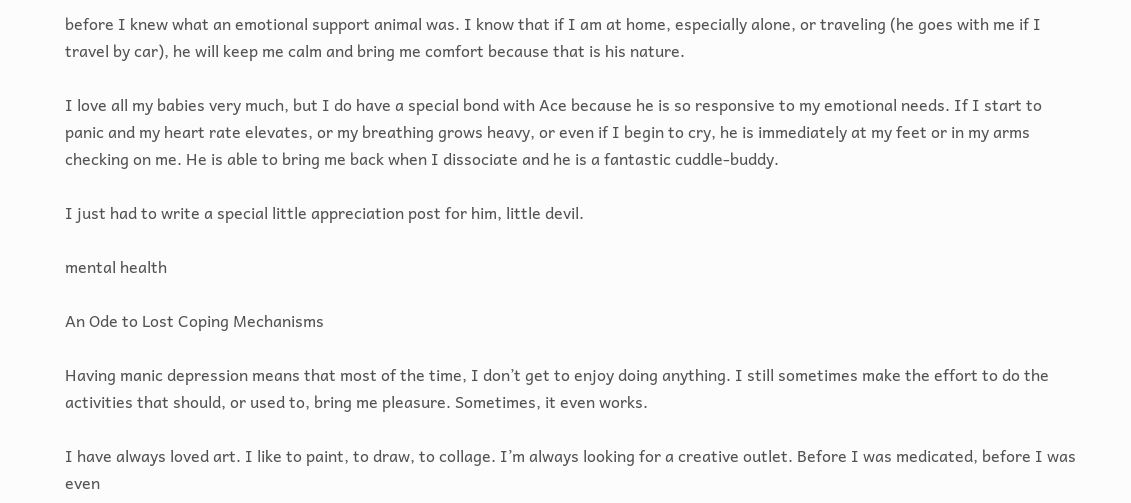before I knew what an emotional support animal was. I know that if I am at home, especially alone, or traveling (he goes with me if I travel by car), he will keep me calm and bring me comfort because that is his nature.

I love all my babies very much, but I do have a special bond with Ace because he is so responsive to my emotional needs. If I start to panic and my heart rate elevates, or my breathing grows heavy, or even if I begin to cry, he is immediately at my feet or in my arms checking on me. He is able to bring me back when I dissociate and he is a fantastic cuddle-buddy.

I just had to write a special little appreciation post for him, little devil.

mental health

An Ode to Lost Coping Mechanisms

Having manic depression means that most of the time, I don’t get to enjoy doing anything. I still sometimes make the effort to do the activities that should, or used to, bring me pleasure. Sometimes, it even works.

I have always loved art. I like to paint, to draw, to collage. I’m always looking for a creative outlet. Before I was medicated, before I was even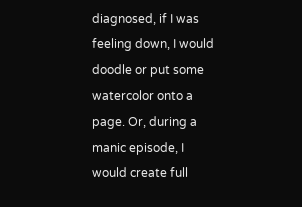diagnosed, if I was feeling down, I would doodle or put some watercolor onto a page. Or, during a manic episode, I would create full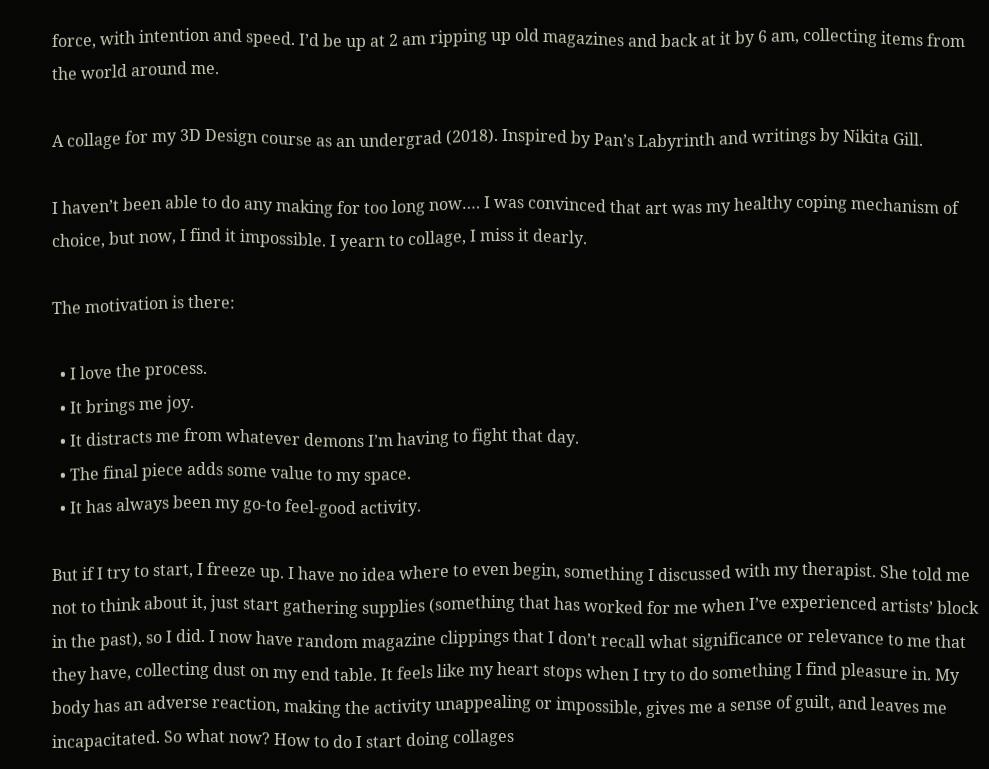force, with intention and speed. I’d be up at 2 am ripping up old magazines and back at it by 6 am, collecting items from the world around me.

A collage for my 3D Design course as an undergrad (2018). Inspired by Pan’s Labyrinth and writings by Nikita Gill.

I haven’t been able to do any making for too long now…. I was convinced that art was my healthy coping mechanism of choice, but now, I find it impossible. I yearn to collage, I miss it dearly.

The motivation is there:

  • I love the process.
  • It brings me joy.
  • It distracts me from whatever demons I’m having to fight that day.
  • The final piece adds some value to my space.
  • It has always been my go-to feel-good activity.

But if I try to start, I freeze up. I have no idea where to even begin, something I discussed with my therapist. She told me not to think about it, just start gathering supplies (something that has worked for me when I’ve experienced artists’ block in the past), so I did. I now have random magazine clippings that I don’t recall what significance or relevance to me that they have, collecting dust on my end table. It feels like my heart stops when I try to do something I find pleasure in. My body has an adverse reaction, making the activity unappealing or impossible, gives me a sense of guilt, and leaves me incapacitated. So what now? How to do I start doing collages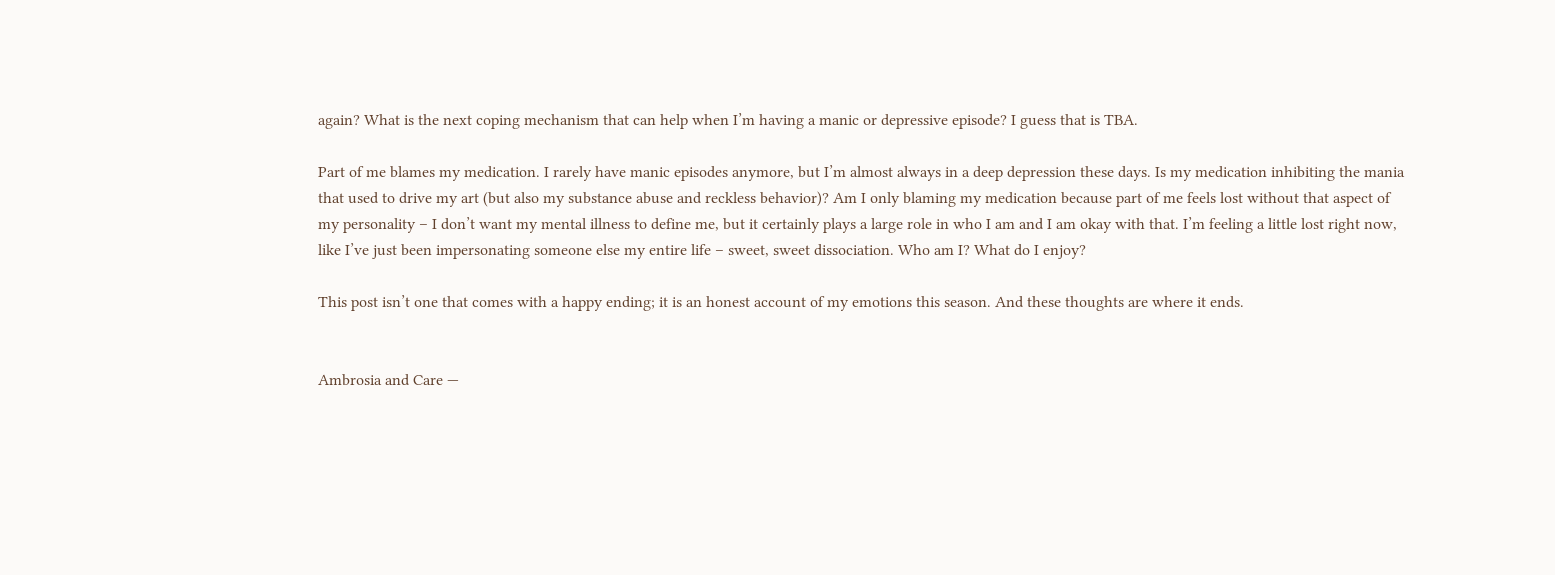again? What is the next coping mechanism that can help when I’m having a manic or depressive episode? I guess that is TBA.

Part of me blames my medication. I rarely have manic episodes anymore, but I’m almost always in a deep depression these days. Is my medication inhibiting the mania that used to drive my art (but also my substance abuse and reckless behavior)? Am I only blaming my medication because part of me feels lost without that aspect of my personality – I don’t want my mental illness to define me, but it certainly plays a large role in who I am and I am okay with that. I’m feeling a little lost right now, like I’ve just been impersonating someone else my entire life – sweet, sweet dissociation. Who am I? What do I enjoy?

This post isn’t one that comes with a happy ending; it is an honest account of my emotions this season. And these thoughts are where it ends.


Ambrosia and Care —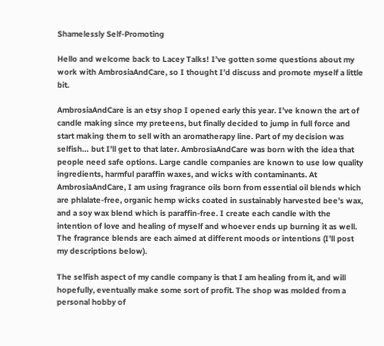Shamelessly Self-Promoting

Hello and welcome back to Lacey Talks! I’ve gotten some questions about my work with AmbrosiaAndCare, so I thought I’d discuss and promote myself a little bit.

AmbrosiaAndCare is an etsy shop I opened early this year. I’ve known the art of candle making since my preteens, but finally decided to jump in full force and start making them to sell with an aromatherapy line. Part of my decision was selfish… but I’ll get to that later. AmbrosiaAndCare was born with the idea that people need safe options. Large candle companies are known to use low quality ingredients, harmful paraffin waxes, and wicks with contaminants. At AmbrosiaAndCare, I am using fragrance oils born from essential oil blends which are phlalate-free, organic hemp wicks coated in sustainably harvested bee’s wax, and a soy wax blend which is paraffin-free. I create each candle with the intention of love and healing of myself and whoever ends up burning it as well. The fragrance blends are each aimed at different moods or intentions (I’ll post my descriptions below).

The selfish aspect of my candle company is that I am healing from it, and will hopefully, eventually make some sort of profit. The shop was molded from a personal hobby of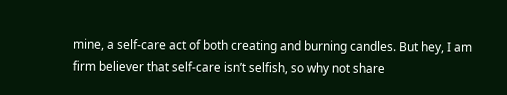mine, a self-care act of both creating and burning candles. But hey, I am firm believer that self-care isn’t selfish, so why not share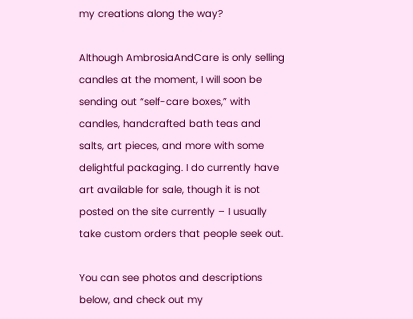my creations along the way?

Although AmbrosiaAndCare is only selling candles at the moment, I will soon be sending out “self-care boxes,” with candles, handcrafted bath teas and salts, art pieces, and more with some delightful packaging. I do currently have art available for sale, though it is not posted on the site currently – I usually take custom orders that people seek out.

You can see photos and descriptions below, and check out my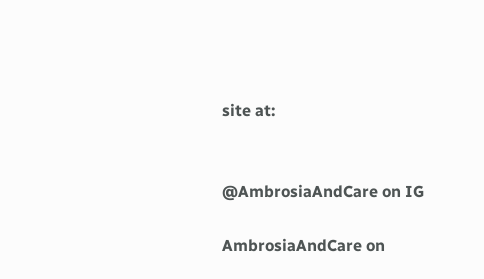site at:


@AmbrosiaAndCare on IG

AmbrosiaAndCare on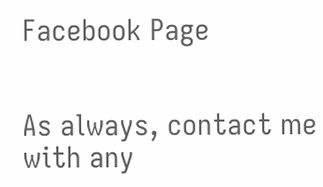Facebook Page


As always, contact me with any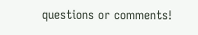questions or comments!